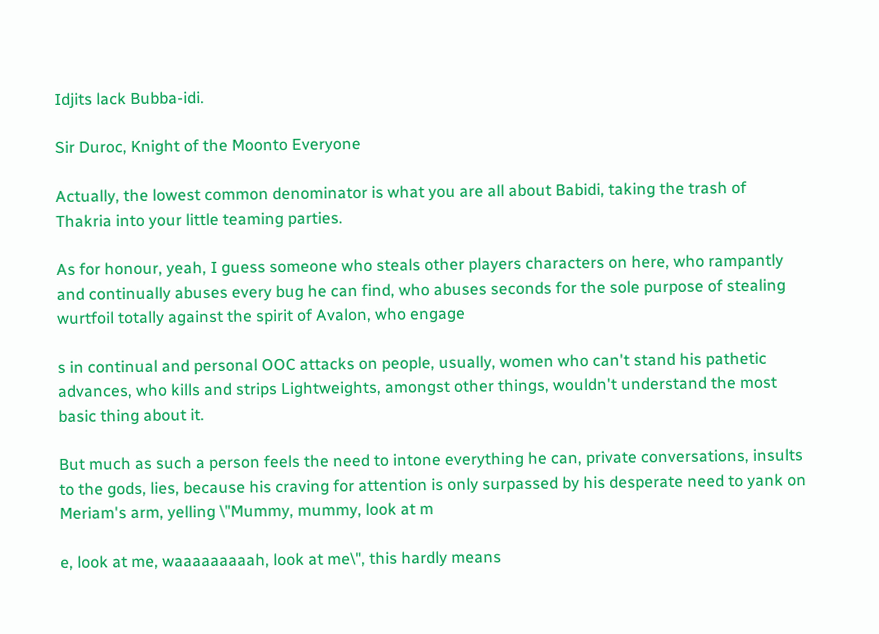Idjits lack Bubba-idi.

Sir Duroc, Knight of the Moonto Everyone

Actually, the lowest common denominator is what you are all about Babidi, taking the trash of Thakria into your little teaming parties.

As for honour, yeah, I guess someone who steals other players characters on here, who rampantly and continually abuses every bug he can find, who abuses seconds for the sole purpose of stealing wurtfoil totally against the spirit of Avalon, who engage

s in continual and personal OOC attacks on people, usually, women who can't stand his pathetic advances, who kills and strips Lightweights, amongst other things, wouldn't understand the most basic thing about it.

But much as such a person feels the need to intone everything he can, private conversations, insults to the gods, lies, because his craving for attention is only surpassed by his desperate need to yank on Meriam's arm, yelling \"Mummy, mummy, look at m

e, look at me, waaaaaaaaah, look at me\", this hardly means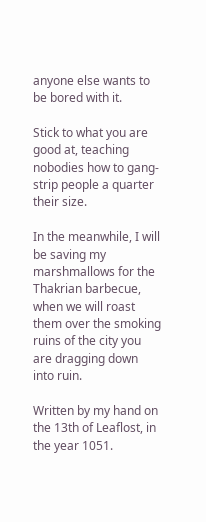anyone else wants to be bored with it.

Stick to what you are good at, teaching nobodies how to gang-strip people a quarter their size.

In the meanwhile, I will be saving my marshmallows for the Thakrian barbecue, when we will roast them over the smoking ruins of the city you are dragging down into ruin.

Written by my hand on the 13th of Leaflost, in the year 1051.